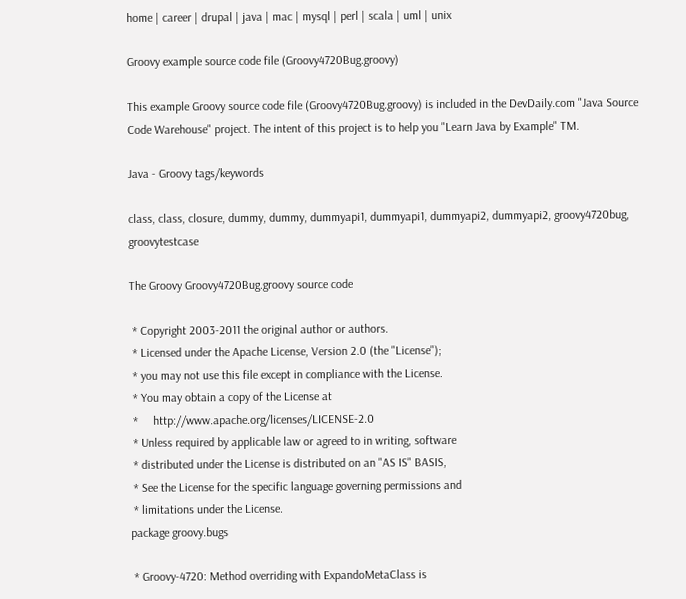home | career | drupal | java | mac | mysql | perl | scala | uml | unix

Groovy example source code file (Groovy4720Bug.groovy)

This example Groovy source code file (Groovy4720Bug.groovy) is included in the DevDaily.com "Java Source Code Warehouse" project. The intent of this project is to help you "Learn Java by Example" TM.

Java - Groovy tags/keywords

class, class, closure, dummy, dummy, dummyapi1, dummyapi1, dummyapi2, dummyapi2, groovy4720bug, groovytestcase

The Groovy Groovy4720Bug.groovy source code

 * Copyright 2003-2011 the original author or authors.
 * Licensed under the Apache License, Version 2.0 (the "License");
 * you may not use this file except in compliance with the License.
 * You may obtain a copy of the License at
 *     http://www.apache.org/licenses/LICENSE-2.0
 * Unless required by applicable law or agreed to in writing, software
 * distributed under the License is distributed on an "AS IS" BASIS,
 * See the License for the specific language governing permissions and
 * limitations under the License.
package groovy.bugs

 * Groovy-4720: Method overriding with ExpandoMetaClass is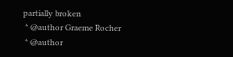partially broken
 * @author Graeme Rocher
 * @author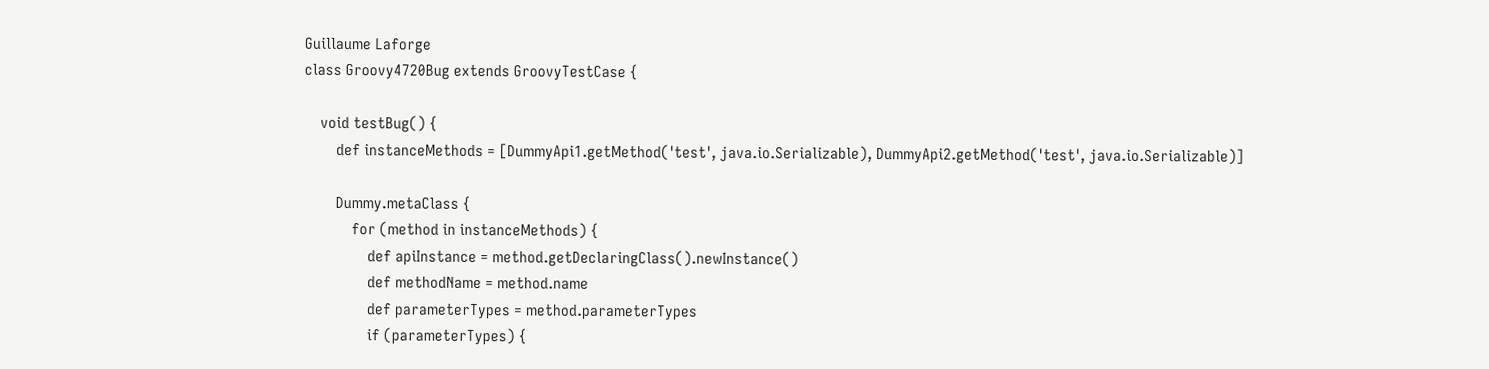Guillaume Laforge
class Groovy4720Bug extends GroovyTestCase {

    void testBug() {
        def instanceMethods = [DummyApi1.getMethod('test', java.io.Serializable), DummyApi2.getMethod('test', java.io.Serializable)]

        Dummy.metaClass {
            for (method in instanceMethods) {
                def apiInstance = method.getDeclaringClass().newInstance()
                def methodName = method.name
                def parameterTypes = method.parameterTypes
                if (parameterTypes) {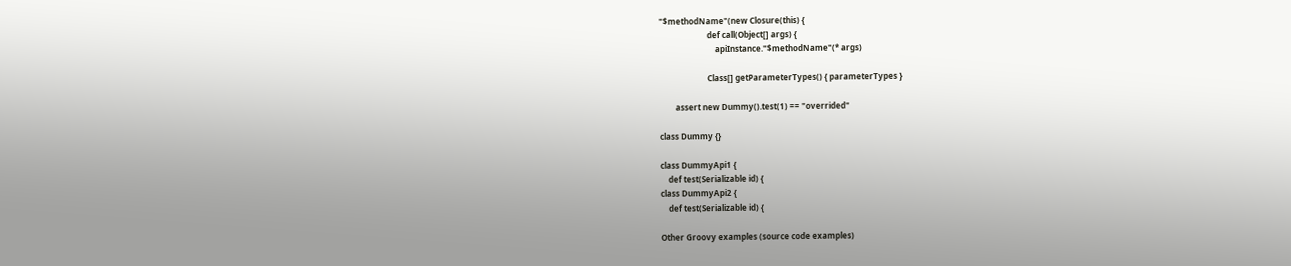"$methodName"(new Closure(this) {
                        def call(Object[] args) {
                            apiInstance."$methodName"(* args)

                        Class[] getParameterTypes() { parameterTypes }

        assert new Dummy().test(1) == "overrided"

class Dummy {}

class DummyApi1 {
    def test(Serializable id) {
class DummyApi2 {
    def test(Serializable id) {

Other Groovy examples (source code examples)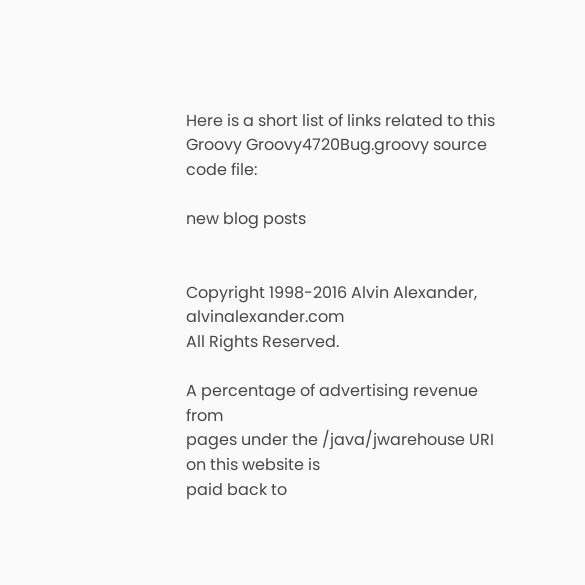Here is a short list of links related to this Groovy Groovy4720Bug.groovy source code file:

new blog posts


Copyright 1998-2016 Alvin Alexander, alvinalexander.com
All Rights Reserved.

A percentage of advertising revenue from
pages under the /java/jwarehouse URI on this website is
paid back to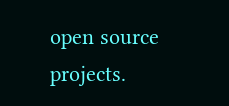open source projects.